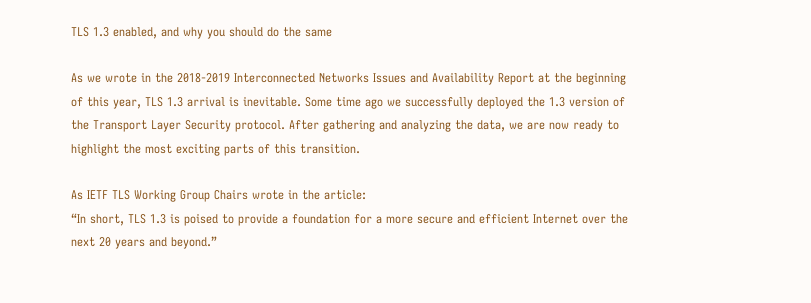TLS 1.3 enabled, and why you should do the same

As we wrote in the 2018-2019 Interconnected Networks Issues and Availability Report at the beginning of this year, TLS 1.3 arrival is inevitable. Some time ago we successfully deployed the 1.3 version of the Transport Layer Security protocol. After gathering and analyzing the data, we are now ready to highlight the most exciting parts of this transition.

As IETF TLS Working Group Chairs wrote in the article:
“In short, TLS 1.3 is poised to provide a foundation for a more secure and efficient Internet over the next 20 years and beyond.”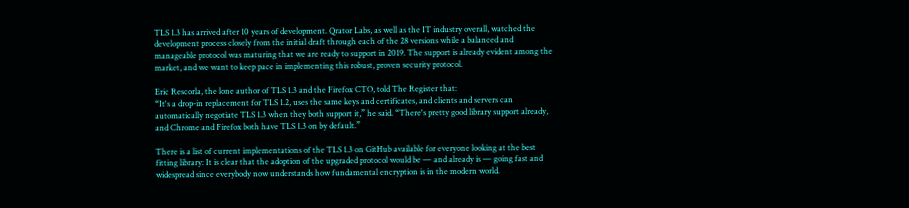TLS 1.3 has arrived after 10 years of development. Qrator Labs, as well as the IT industry overall, watched the development process closely from the initial draft through each of the 28 versions while a balanced and manageable protocol was maturing that we are ready to support in 2019. The support is already evident among the market, and we want to keep pace in implementing this robust, proven security protocol.

Eric Rescorla, the lone author of TLS 1.3 and the Firefox CTO, told The Register that:
“It's a drop-in replacement for TLS 1.2, uses the same keys and certificates, and clients and servers can automatically negotiate TLS 1.3 when they both support it,” he said. “There's pretty good library support already, and Chrome and Firefox both have TLS 1.3 on by default.”

There is a list of current implementations of the TLS 1.3 on GitHub available for everyone looking at the best fitting library: It is clear that the adoption of the upgraded protocol would be — and already is — going fast and widespread since everybody now understands how fundamental encryption is in the modern world.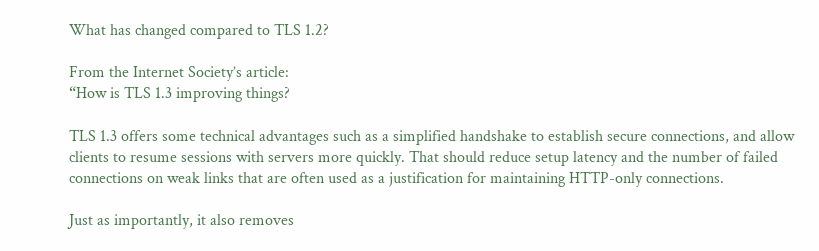What has changed compared to TLS 1.2?

From the Internet Society’s article:
“How is TLS 1.3 improving things?

TLS 1.3 offers some technical advantages such as a simplified handshake to establish secure connections, and allow clients to resume sessions with servers more quickly. That should reduce setup latency and the number of failed connections on weak links that are often used as a justification for maintaining HTTP-only connections.

Just as importantly, it also removes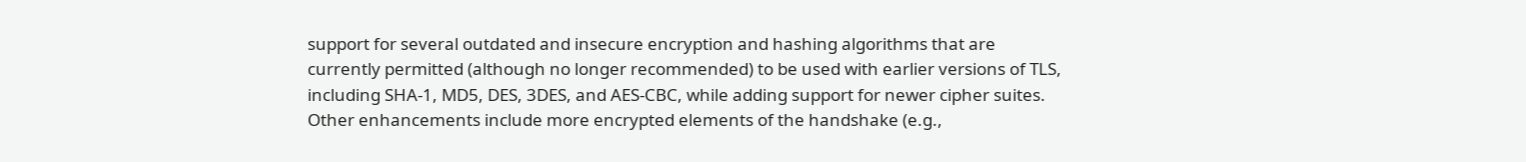support for several outdated and insecure encryption and hashing algorithms that are currently permitted (although no longer recommended) to be used with earlier versions of TLS, including SHA-1, MD5, DES, 3DES, and AES-CBC, while adding support for newer cipher suites. Other enhancements include more encrypted elements of the handshake (e.g.,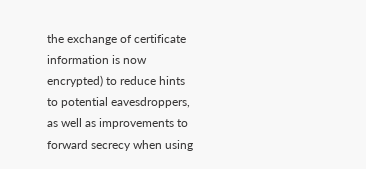the exchange of certificate information is now encrypted) to reduce hints to potential eavesdroppers, as well as improvements to forward secrecy when using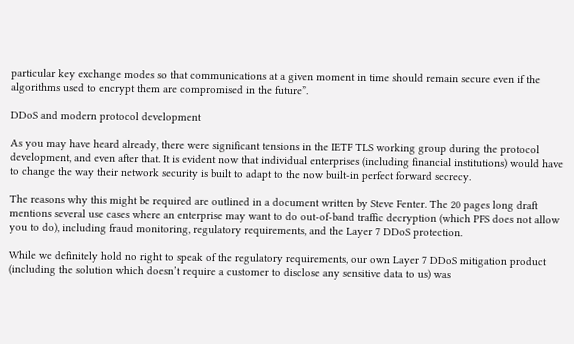particular key exchange modes so that communications at a given moment in time should remain secure even if the algorithms used to encrypt them are compromised in the future”.

DDoS and modern protocol development

As you may have heard already, there were significant tensions in the IETF TLS working group during the protocol development, and even after that. It is evident now that individual enterprises (including financial institutions) would have to change the way their network security is built to adapt to the now built-in perfect forward secrecy.

The reasons why this might be required are outlined in a document written by Steve Fenter. The 20 pages long draft mentions several use cases where an enterprise may want to do out-of-band traffic decryption (which PFS does not allow you to do), including fraud monitoring, regulatory requirements, and the Layer 7 DDoS protection.

While we definitely hold no right to speak of the regulatory requirements, our own Layer 7 DDoS mitigation product (including the solution which doesn’t require a customer to disclose any sensitive data to us) was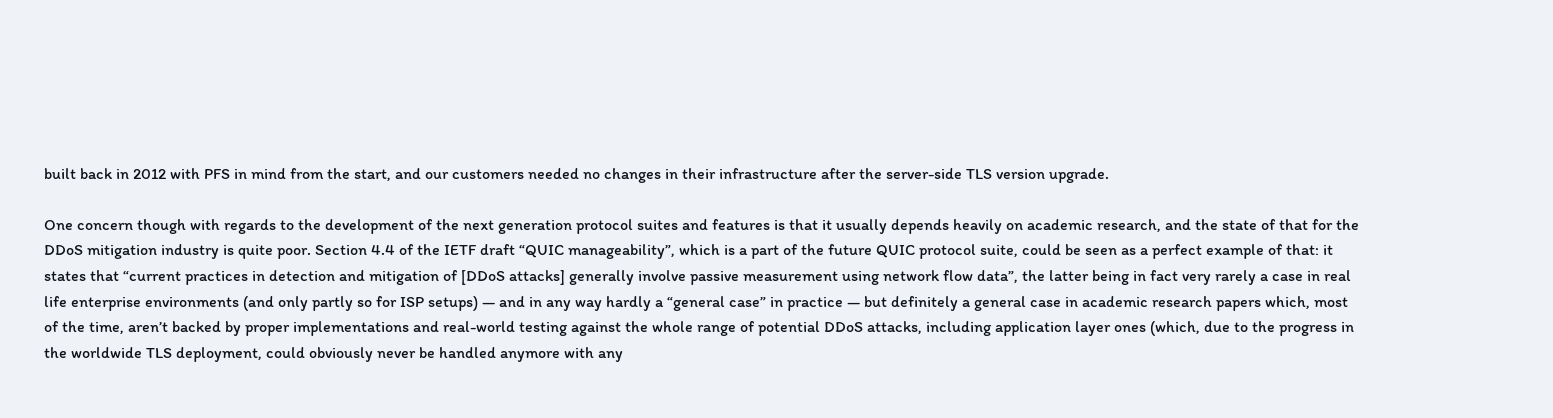built back in 2012 with PFS in mind from the start, and our customers needed no changes in their infrastructure after the server-side TLS version upgrade.

One concern though with regards to the development of the next generation protocol suites and features is that it usually depends heavily on academic research, and the state of that for the DDoS mitigation industry is quite poor. Section 4.4 of the IETF draft “QUIC manageability”, which is a part of the future QUIC protocol suite, could be seen as a perfect example of that: it states that “current practices in detection and mitigation of [DDoS attacks] generally involve passive measurement using network flow data”, the latter being in fact very rarely a case in real life enterprise environments (and only partly so for ISP setups) — and in any way hardly a “general case” in practice — but definitely a general case in academic research papers which, most of the time, aren’t backed by proper implementations and real-world testing against the whole range of potential DDoS attacks, including application layer ones (which, due to the progress in the worldwide TLS deployment, could obviously never be handled anymore with any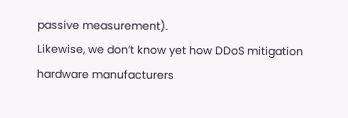passive measurement).
Likewise, we don’t know yet how DDoS mitigation hardware manufacturers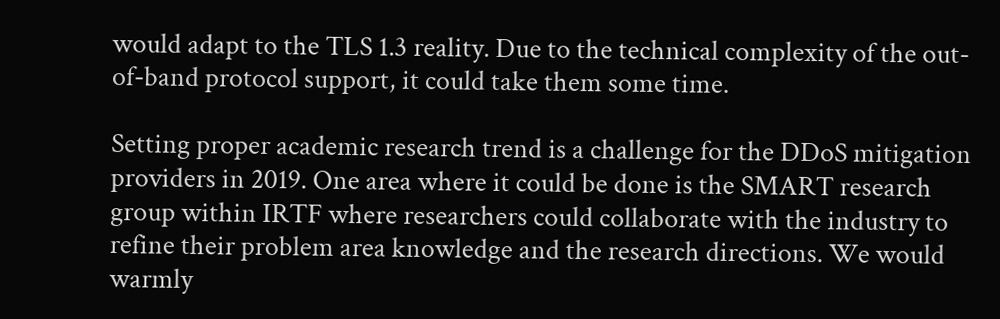would adapt to the TLS 1.3 reality. Due to the technical complexity of the out-of-band protocol support, it could take them some time.

Setting proper academic research trend is a challenge for the DDoS mitigation providers in 2019. One area where it could be done is the SMART research group within IRTF where researchers could collaborate with the industry to refine their problem area knowledge and the research directions. We would warmly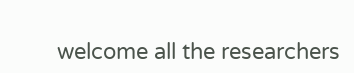welcome all the researchers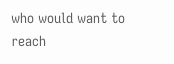who would want to reach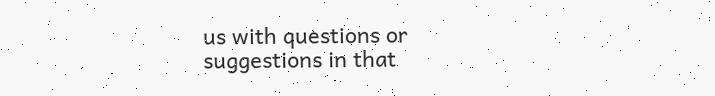us with questions or suggestions in that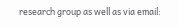research group as well as via email: